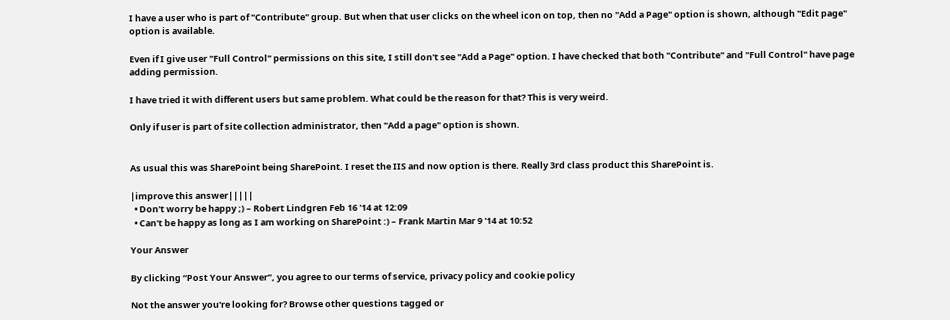I have a user who is part of "Contribute" group. But when that user clicks on the wheel icon on top, then no "Add a Page" option is shown, although "Edit page" option is available.

Even if I give user "Full Control" permissions on this site, I still don't see "Add a Page" option. I have checked that both "Contribute" and "Full Control" have page adding permission.

I have tried it with different users but same problem. What could be the reason for that? This is very weird.

Only if user is part of site collection administrator, then "Add a page" option is shown.


As usual this was SharePoint being SharePoint. I reset the IIS and now option is there. Really 3rd class product this SharePoint is.

|improve this answer|||||
  • Don't worry be happy ;) – Robert Lindgren Feb 16 '14 at 12:09
  • Can't be happy as long as I am working on SharePoint :) – Frank Martin Mar 9 '14 at 10:52

Your Answer

By clicking “Post Your Answer”, you agree to our terms of service, privacy policy and cookie policy

Not the answer you're looking for? Browse other questions tagged or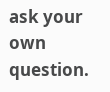ask your own question.